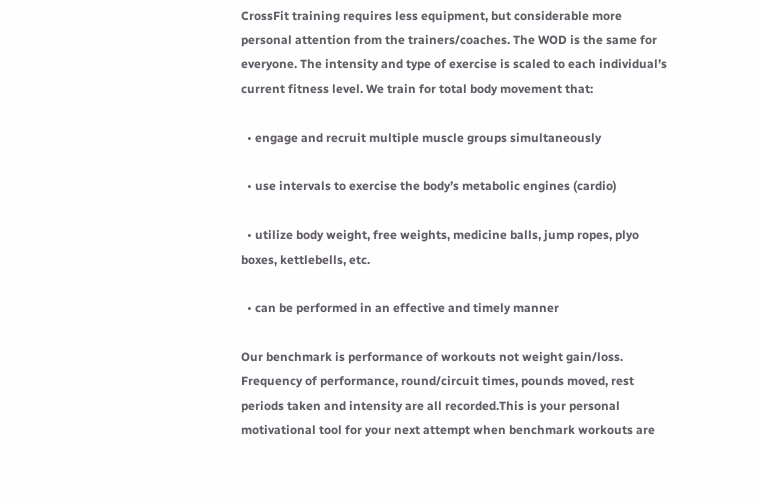CrossFit training requires less equipment, but considerable more personal attention from the trainers/coaches. The WOD is the same for everyone. The intensity and type of exercise is scaled to each individual’s current fitness level. We train for total body movement that:

  • engage and recruit multiple muscle groups simultaneously

  • use intervals to exercise the body’s metabolic engines (cardio)

  • utilize body weight, free weights, medicine balls, jump ropes, plyo boxes, kettlebells, etc.

  • can be performed in an effective and timely manner

Our benchmark is performance of workouts not weight gain/loss. Frequency of performance, round/circuit times, pounds moved, rest periods taken and intensity are all recorded.This is your personal motivational tool for your next attempt when benchmark workouts are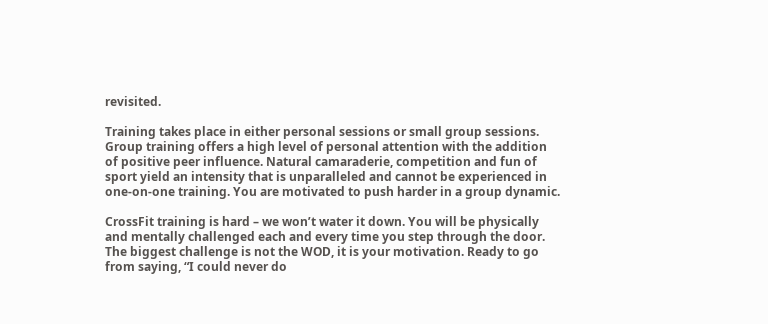revisited.

Training takes place in either personal sessions or small group sessions. Group training offers a high level of personal attention with the addition of positive peer influence. Natural camaraderie, competition and fun of sport yield an intensity that is unparalleled and cannot be experienced in one-on-one training. You are motivated to push harder in a group dynamic.

CrossFit training is hard – we won’t water it down. You will be physically and mentally challenged each and every time you step through the door. The biggest challenge is not the WOD, it is your motivation. Ready to go from saying, “I could never do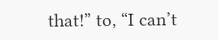that!” to, “I can’t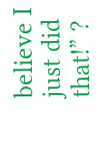believe I just did that!” ?